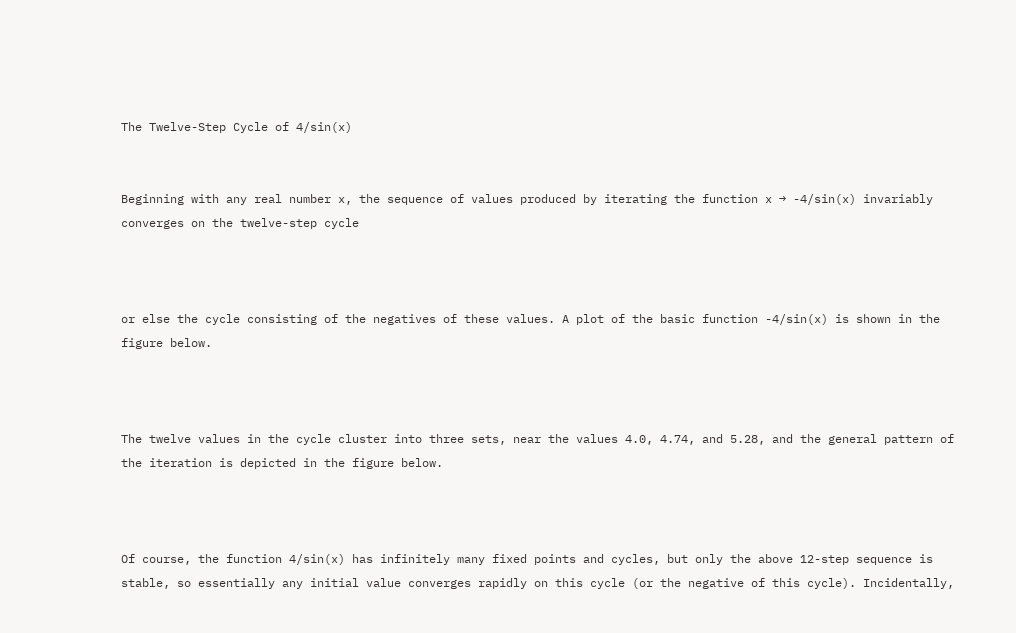The Twelve-Step Cycle of 4/sin(x)


Beginning with any real number x, the sequence of values produced by iterating the function x → -4/sin(x) invariably converges on the twelve-step cycle



or else the cycle consisting of the negatives of these values. A plot of the basic function -4/sin(x) is shown in the figure below.



The twelve values in the cycle cluster into three sets, near the values 4.0, 4.74, and 5.28, and the general pattern of the iteration is depicted in the figure below.



Of course, the function 4/sin(x) has infinitely many fixed points and cycles, but only the above 12-step sequence is stable, so essentially any initial value converges rapidly on this cycle (or the negative of this cycle). Incidentally,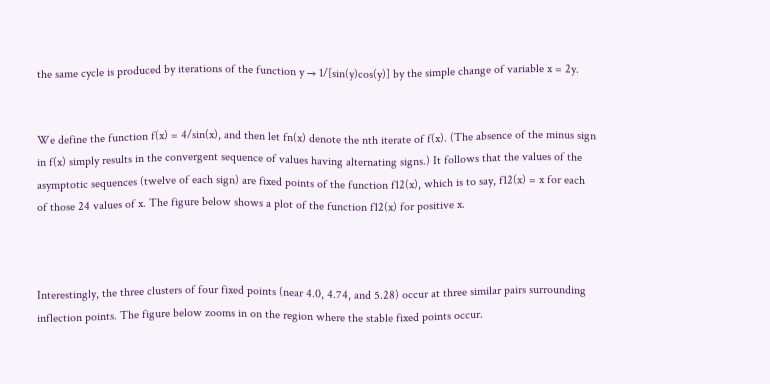the same cycle is produced by iterations of the function y → 1/[sin(y)cos(y)] by the simple change of variable x = 2y.


We define the function f(x) = 4/sin(x), and then let fn(x) denote the nth iterate of f(x). (The absence of the minus sign in f(x) simply results in the convergent sequence of values having alternating signs.) It follows that the values of the asymptotic sequences (twelve of each sign) are fixed points of the function f12(x), which is to say, f12(x) = x for each of those 24 values of x. The figure below shows a plot of the function f12(x) for positive x.



Interestingly, the three clusters of four fixed points (near 4.0, 4.74, and 5.28) occur at three similar pairs surrounding inflection points. The figure below zooms in on the region where the stable fixed points occur.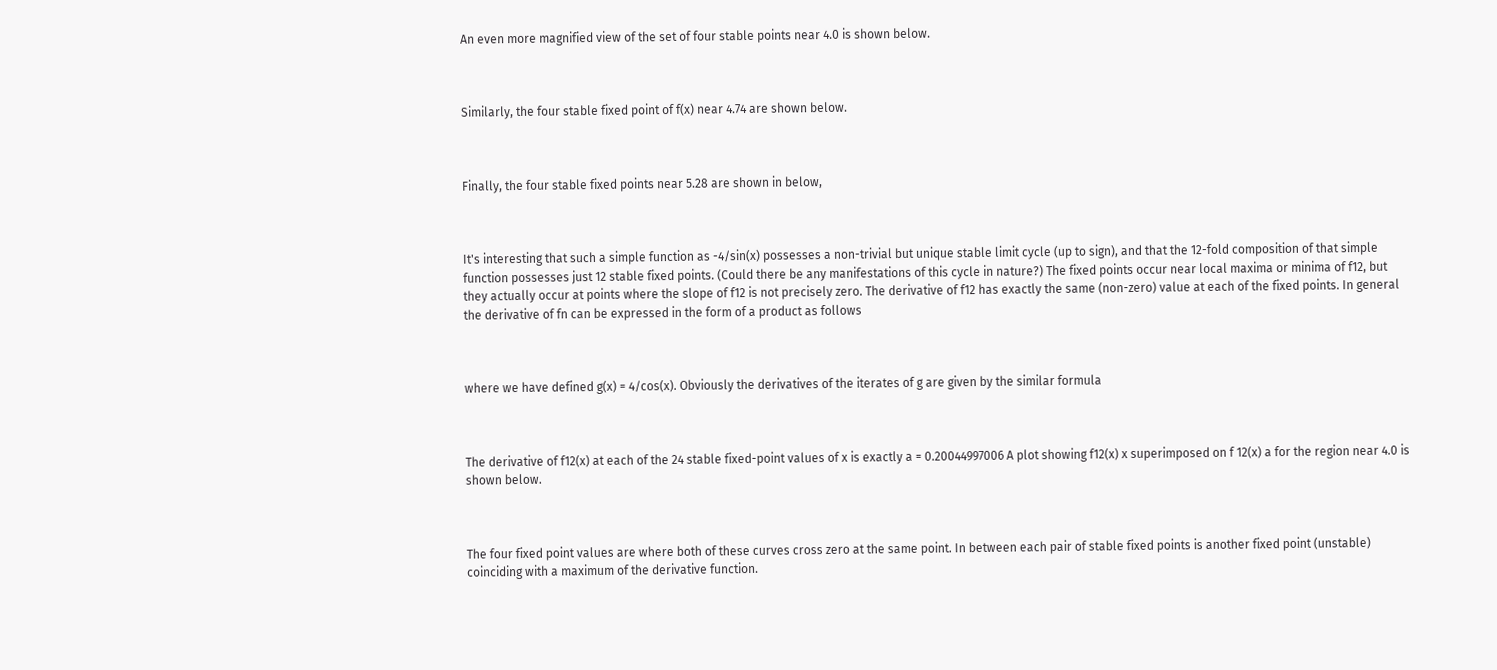An even more magnified view of the set of four stable points near 4.0 is shown below.



Similarly, the four stable fixed point of f(x) near 4.74 are shown below.



Finally, the four stable fixed points near 5.28 are shown in below,



It's interesting that such a simple function as -4/sin(x) possesses a non-trivial but unique stable limit cycle (up to sign), and that the 12-fold composition of that simple function possesses just 12 stable fixed points. (Could there be any manifestations of this cycle in nature?) The fixed points occur near local maxima or minima of f12, but they actually occur at points where the slope of f12 is not precisely zero. The derivative of f12 has exactly the same (non-zero) value at each of the fixed points. In general the derivative of fn can be expressed in the form of a product as follows



where we have defined g(x) = 4/cos(x). Obviously the derivatives of the iterates of g are given by the similar formula



The derivative of f12(x) at each of the 24 stable fixed-point values of x is exactly a = 0.20044997006 A plot showing f12(x) x superimposed on f 12(x) a for the region near 4.0 is shown below.



The four fixed point values are where both of these curves cross zero at the same point. In between each pair of stable fixed points is another fixed point (unstable) coinciding with a maximum of the derivative function.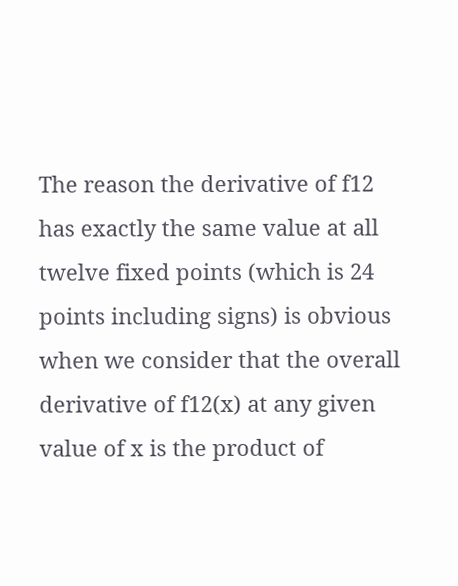The reason the derivative of f12 has exactly the same value at all twelve fixed points (which is 24 points including signs) is obvious when we consider that the overall derivative of f12(x) at any given value of x is the product of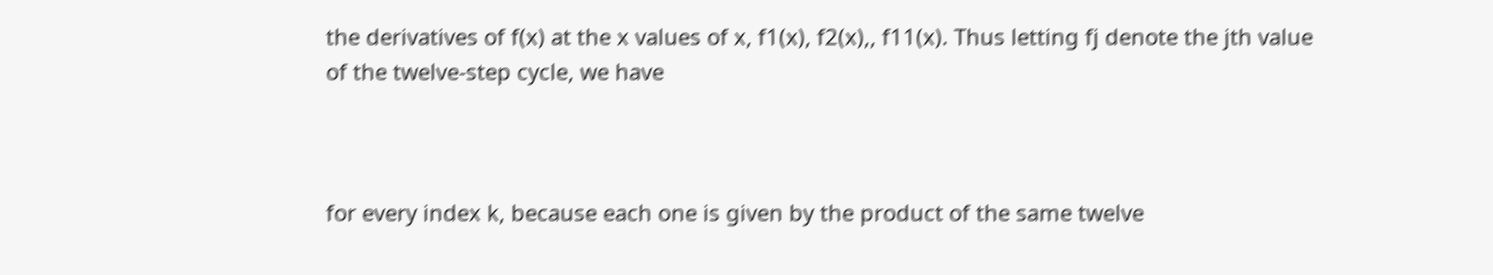the derivatives of f(x) at the x values of x, f1(x), f2(x),, f11(x). Thus letting fj denote the jth value of the twelve-step cycle, we have



for every index k, because each one is given by the product of the same twelve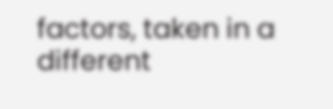factors, taken in a different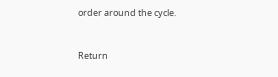order around the cycle.


Return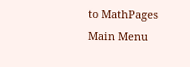to MathPages Main Menu